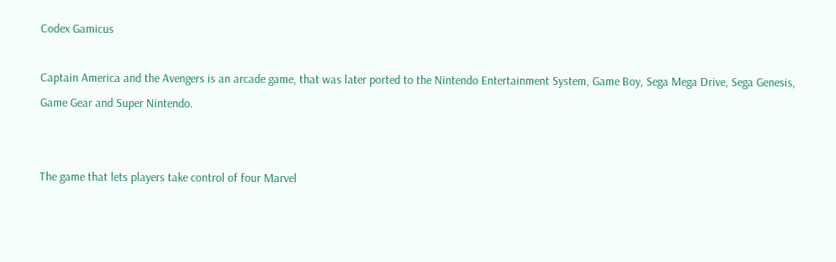Codex Gamicus

Captain America and the Avengers is an arcade game, that was later ported to the Nintendo Entertainment System, Game Boy, Sega Mega Drive, Sega Genesis, Game Gear and Super Nintendo.


The game that lets players take control of four Marvel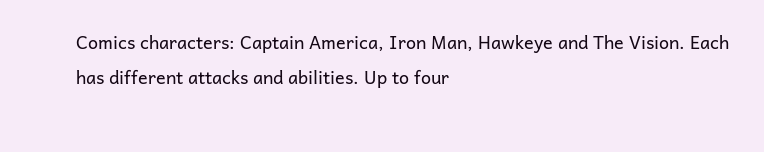Comics characters: Captain America, Iron Man, Hawkeye and The Vision. Each has different attacks and abilities. Up to four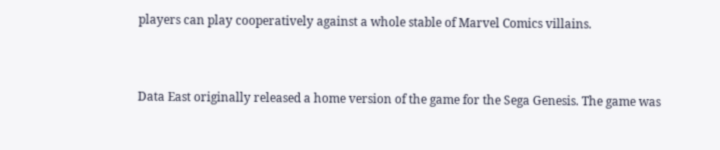players can play cooperatively against a whole stable of Marvel Comics villains.


Data East originally released a home version of the game for the Sega Genesis. The game was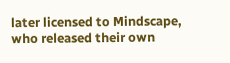later licensed to Mindscape, who released their own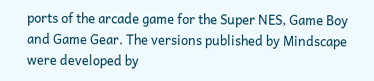ports of the arcade game for the Super NES, Game Boy and Game Gear. The versions published by Mindscape were developed by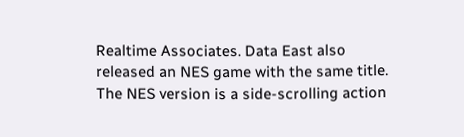Realtime Associates. Data East also released an NES game with the same title. The NES version is a side-scrolling action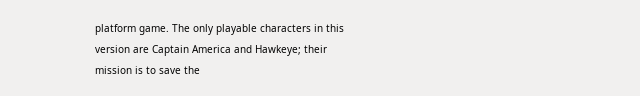platform game. The only playable characters in this version are Captain America and Hawkeye; their mission is to save the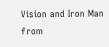Vision and Iron Man from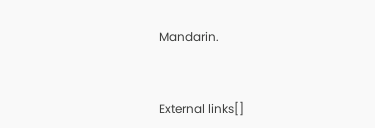Mandarin.


External links[]